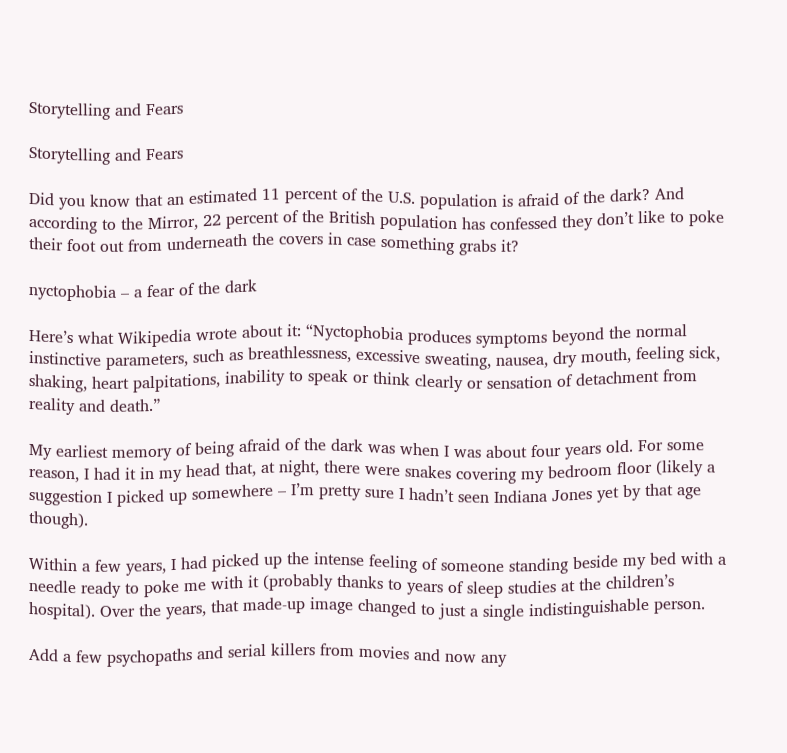Storytelling and Fears

Storytelling and Fears

Did you know that an estimated 11 percent of the U.S. population is afraid of the dark? And according to the Mirror, 22 percent of the British population has confessed they don’t like to poke their foot out from underneath the covers in case something grabs it?

nyctophobia – a fear of the dark

Here’s what Wikipedia wrote about it: “Nyctophobia produces symptoms beyond the normal instinctive parameters, such as breathlessness, excessive sweating, nausea, dry mouth, feeling sick, shaking, heart palpitations, inability to speak or think clearly or sensation of detachment from reality and death.”

My earliest memory of being afraid of the dark was when I was about four years old. For some reason, I had it in my head that, at night, there were snakes covering my bedroom floor (likely a suggestion I picked up somewhere – I’m pretty sure I hadn’t seen Indiana Jones yet by that age though).

Within a few years, I had picked up the intense feeling of someone standing beside my bed with a needle ready to poke me with it (probably thanks to years of sleep studies at the children’s hospital). Over the years, that made-up image changed to just a single indistinguishable person.

Add a few psychopaths and serial killers from movies and now any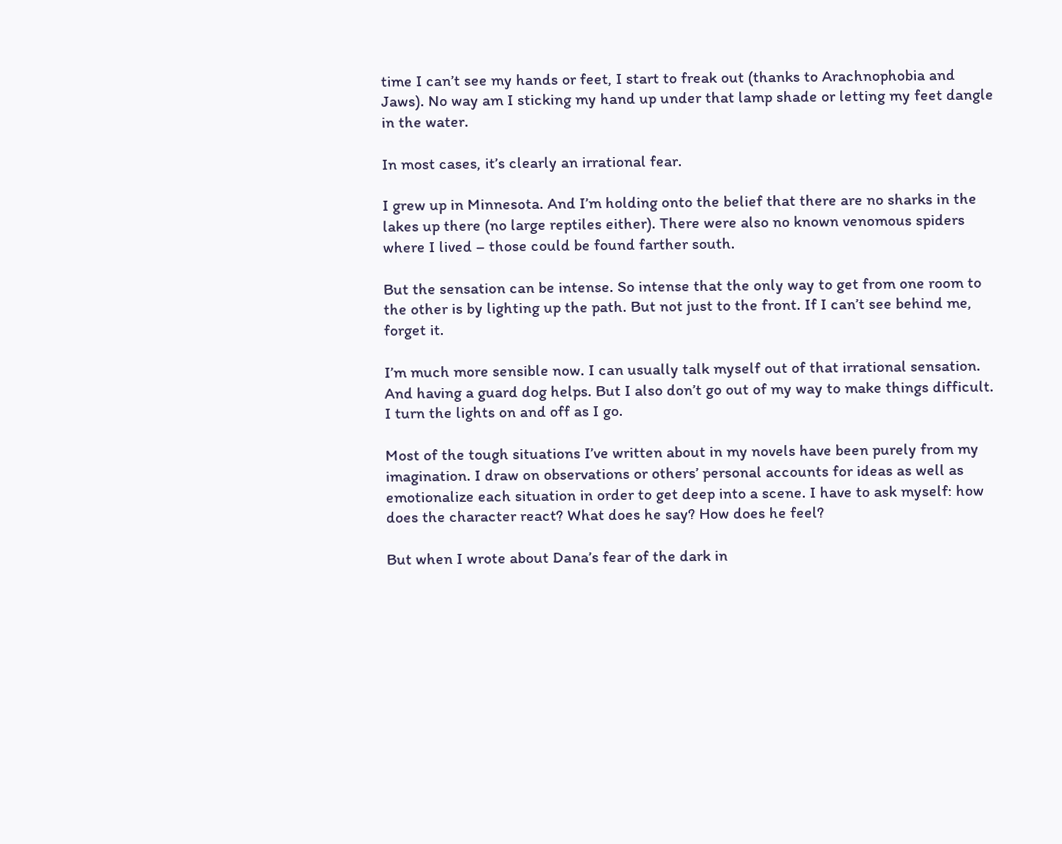time I can’t see my hands or feet, I start to freak out (thanks to Arachnophobia and Jaws). No way am I sticking my hand up under that lamp shade or letting my feet dangle in the water.

In most cases, it’s clearly an irrational fear.

I grew up in Minnesota. And I’m holding onto the belief that there are no sharks in the lakes up there (no large reptiles either). There were also no known venomous spiders where I lived – those could be found farther south.

But the sensation can be intense. So intense that the only way to get from one room to the other is by lighting up the path. But not just to the front. If I can’t see behind me, forget it.

I’m much more sensible now. I can usually talk myself out of that irrational sensation. And having a guard dog helps. But I also don’t go out of my way to make things difficult. I turn the lights on and off as I go.

Most of the tough situations I’ve written about in my novels have been purely from my imagination. I draw on observations or others’ personal accounts for ideas as well as emotionalize each situation in order to get deep into a scene. I have to ask myself: how does the character react? What does he say? How does he feel?

But when I wrote about Dana’s fear of the dark in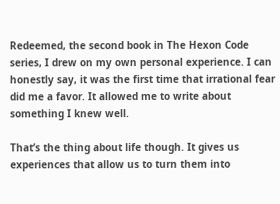Redeemed, the second book in The Hexon Code series, I drew on my own personal experience. I can honestly say, it was the first time that irrational fear did me a favor. It allowed me to write about something I knew well.

That’s the thing about life though. It gives us experiences that allow us to turn them into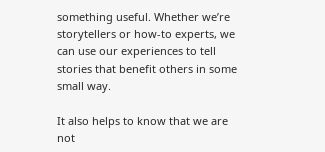something useful. Whether we’re storytellers or how-to experts, we can use our experiences to tell stories that benefit others in some small way.

It also helps to know that we are not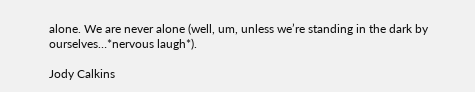alone. We are never alone (well, um, unless we’re standing in the dark by ourselves…*nervous laugh*).

Jody Calkins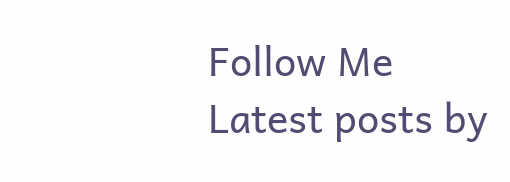Follow Me
Latest posts by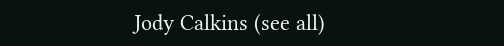Jody Calkins (see all)